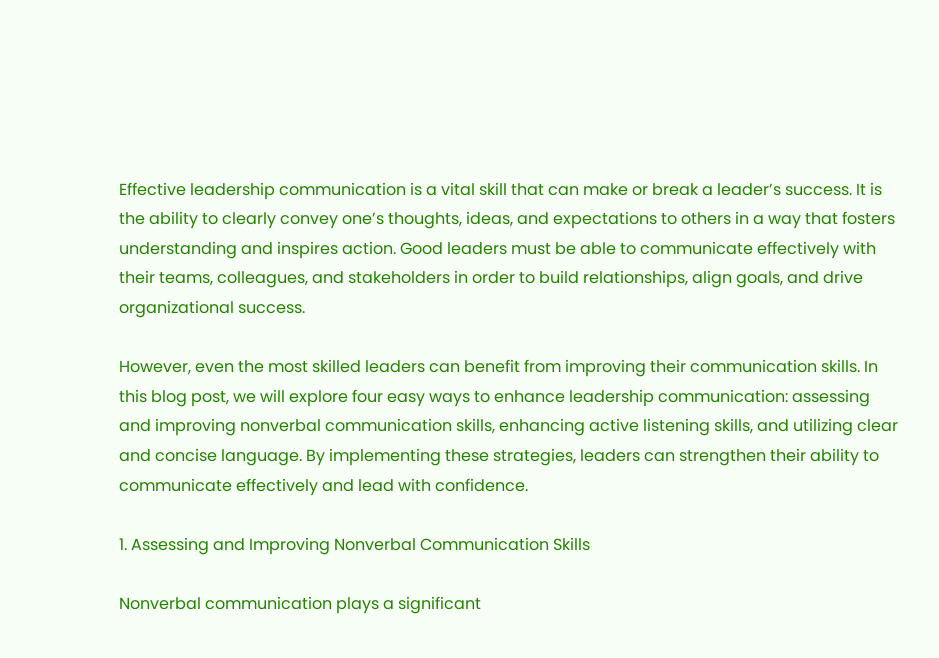Effective leadership communication is a vital skill that can make or break a leader’s success. It is the ability to clearly convey one’s thoughts, ideas, and expectations to others in a way that fosters understanding and inspires action. Good leaders must be able to communicate effectively with their teams, colleagues, and stakeholders in order to build relationships, align goals, and drive organizational success.

However, even the most skilled leaders can benefit from improving their communication skills. In this blog post, we will explore four easy ways to enhance leadership communication: assessing and improving nonverbal communication skills, enhancing active listening skills, and utilizing clear and concise language. By implementing these strategies, leaders can strengthen their ability to communicate effectively and lead with confidence.

1. Assessing and Improving Nonverbal Communication Skills

Nonverbal communication plays a significant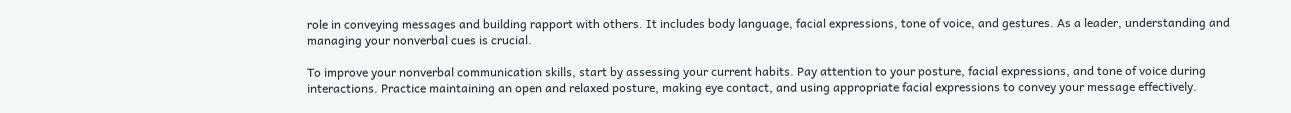role in conveying messages and building rapport with others. It includes body language, facial expressions, tone of voice, and gestures. As a leader, understanding and managing your nonverbal cues is crucial.

To improve your nonverbal communication skills, start by assessing your current habits. Pay attention to your posture, facial expressions, and tone of voice during interactions. Practice maintaining an open and relaxed posture, making eye contact, and using appropriate facial expressions to convey your message effectively.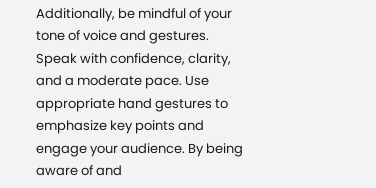Additionally, be mindful of your tone of voice and gestures. Speak with confidence, clarity, and a moderate pace. Use appropriate hand gestures to emphasize key points and engage your audience. By being aware of and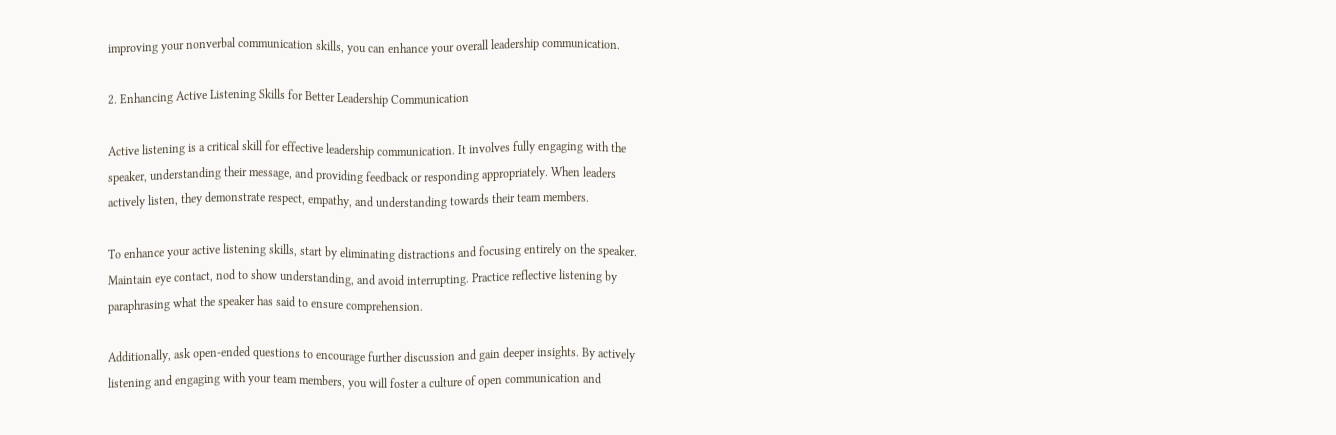improving your nonverbal communication skills, you can enhance your overall leadership communication.

2. Enhancing Active Listening Skills for Better Leadership Communication

Active listening is a critical skill for effective leadership communication. It involves fully engaging with the speaker, understanding their message, and providing feedback or responding appropriately. When leaders actively listen, they demonstrate respect, empathy, and understanding towards their team members.

To enhance your active listening skills, start by eliminating distractions and focusing entirely on the speaker. Maintain eye contact, nod to show understanding, and avoid interrupting. Practice reflective listening by paraphrasing what the speaker has said to ensure comprehension.

Additionally, ask open-ended questions to encourage further discussion and gain deeper insights. By actively listening and engaging with your team members, you will foster a culture of open communication and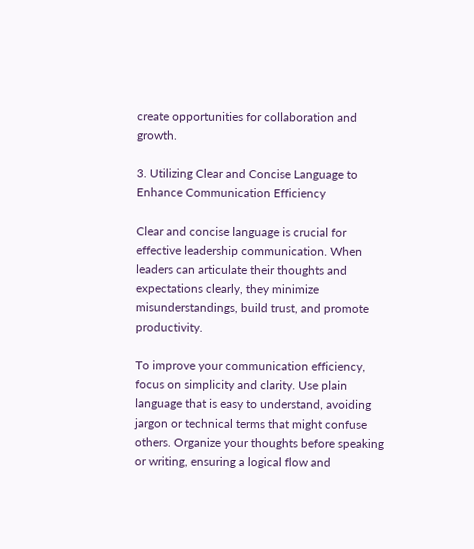create opportunities for collaboration and growth.

3. Utilizing Clear and Concise Language to Enhance Communication Efficiency

Clear and concise language is crucial for effective leadership communication. When leaders can articulate their thoughts and expectations clearly, they minimize misunderstandings, build trust, and promote productivity.

To improve your communication efficiency, focus on simplicity and clarity. Use plain language that is easy to understand, avoiding jargon or technical terms that might confuse others. Organize your thoughts before speaking or writing, ensuring a logical flow and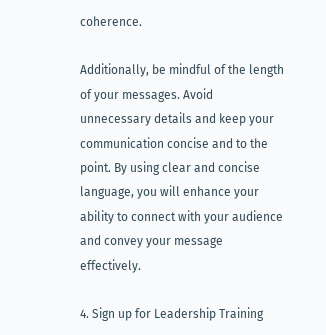coherence.

Additionally, be mindful of the length of your messages. Avoid unnecessary details and keep your communication concise and to the point. By using clear and concise language, you will enhance your ability to connect with your audience and convey your message effectively.

4. Sign up for Leadership Training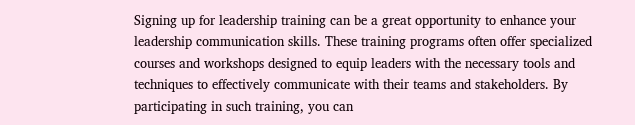Signing up for leadership training can be a great opportunity to enhance your leadership communication skills. These training programs often offer specialized courses and workshops designed to equip leaders with the necessary tools and techniques to effectively communicate with their teams and stakeholders. By participating in such training, you can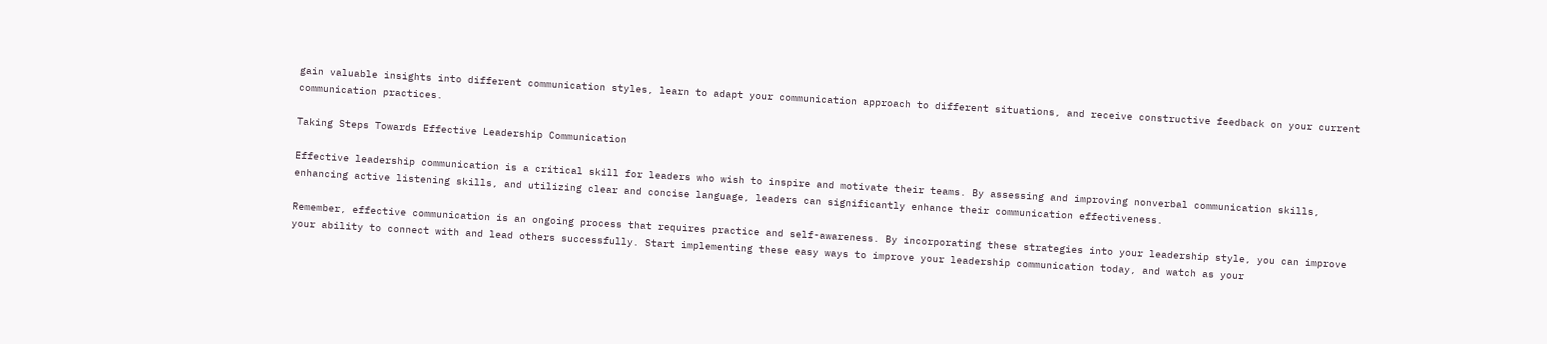gain valuable insights into different communication styles, learn to adapt your communication approach to different situations, and receive constructive feedback on your current communication practices.

Taking Steps Towards Effective Leadership Communication

Effective leadership communication is a critical skill for leaders who wish to inspire and motivate their teams. By assessing and improving nonverbal communication skills, enhancing active listening skills, and utilizing clear and concise language, leaders can significantly enhance their communication effectiveness.

Remember, effective communication is an ongoing process that requires practice and self-awareness. By incorporating these strategies into your leadership style, you can improve your ability to connect with and lead others successfully. Start implementing these easy ways to improve your leadership communication today, and watch as your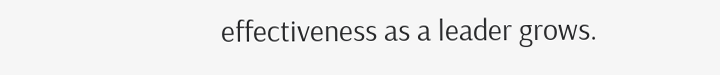effectiveness as a leader grows.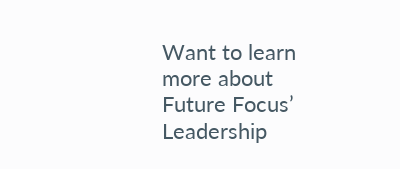Want to learn more about Future Focus’ Leadership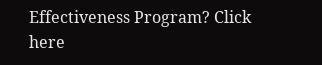Effectiveness Program? Click here